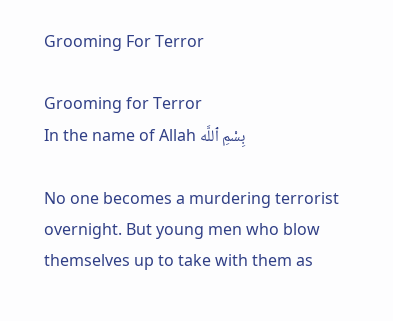Grooming For Terror

Grooming for Terror
In the name of Allah بِسْمِ ٱللَّه

No one becomes a murdering terrorist overnight. But young men who blow themselves up to take with them as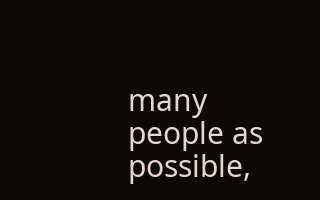many people as possible,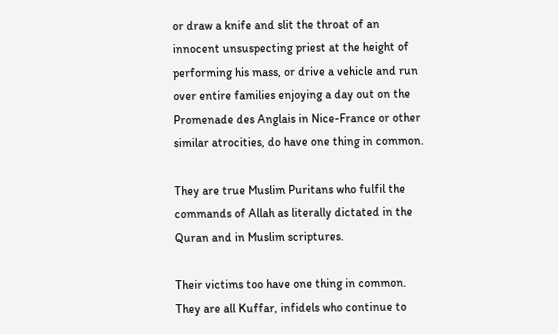or draw a knife and slit the throat of an innocent unsuspecting priest at the height of performing his mass, or drive a vehicle and run over entire families enjoying a day out on the Promenade des Anglais in Nice-France or other similar atrocities, do have one thing in common.

They are true Muslim Puritans who fulfil the commands of Allah as literally dictated in the Quran and in Muslim scriptures.

Their victims too have one thing in common. They are all Kuffar, infidels who continue to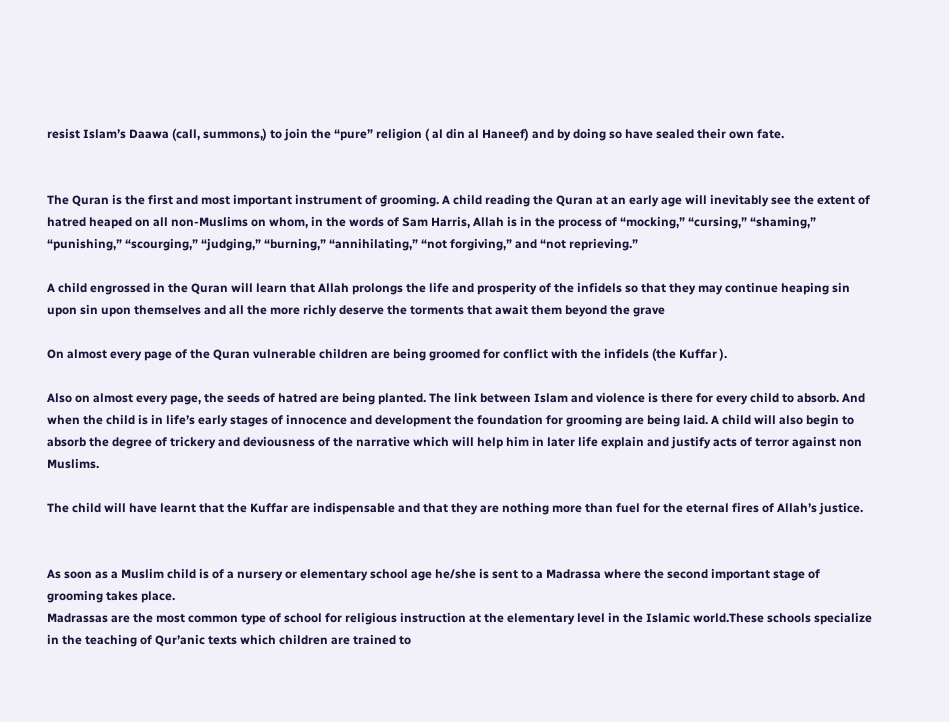resist Islam’s Daawa (call, summons,) to join the “pure” religion ( al din al Haneef) and by doing so have sealed their own fate.


The Quran is the first and most important instrument of grooming. A child reading the Quran at an early age will inevitably see the extent of hatred heaped on all non-Muslims on whom, in the words of Sam Harris, Allah is in the process of “mocking,” “cursing,” “shaming,” “punishing,” “scourging,” “judging,” “burning,” “annihilating,” “not forgiving,” and “not reprieving.”

A child engrossed in the Quran will learn that Allah prolongs the life and prosperity of the infidels so that they may continue heaping sin upon sin upon themselves and all the more richly deserve the torments that await them beyond the grave

On almost every page of the Quran vulnerable children are being groomed for conflict with the infidels (the Kuffar ).

Also on almost every page, the seeds of hatred are being planted. The link between Islam and violence is there for every child to absorb. And when the child is in life’s early stages of innocence and development the foundation for grooming are being laid. A child will also begin to absorb the degree of trickery and deviousness of the narrative which will help him in later life explain and justify acts of terror against non Muslims.

The child will have learnt that the Kuffar are indispensable and that they are nothing more than fuel for the eternal fires of Allah’s justice.


As soon as a Muslim child is of a nursery or elementary school age he/she is sent to a Madrassa where the second important stage of grooming takes place.
Madrassas are the most common type of school for religious instruction at the elementary level in the Islamic world.These schools specialize in the teaching of Qur’anic texts which children are trained to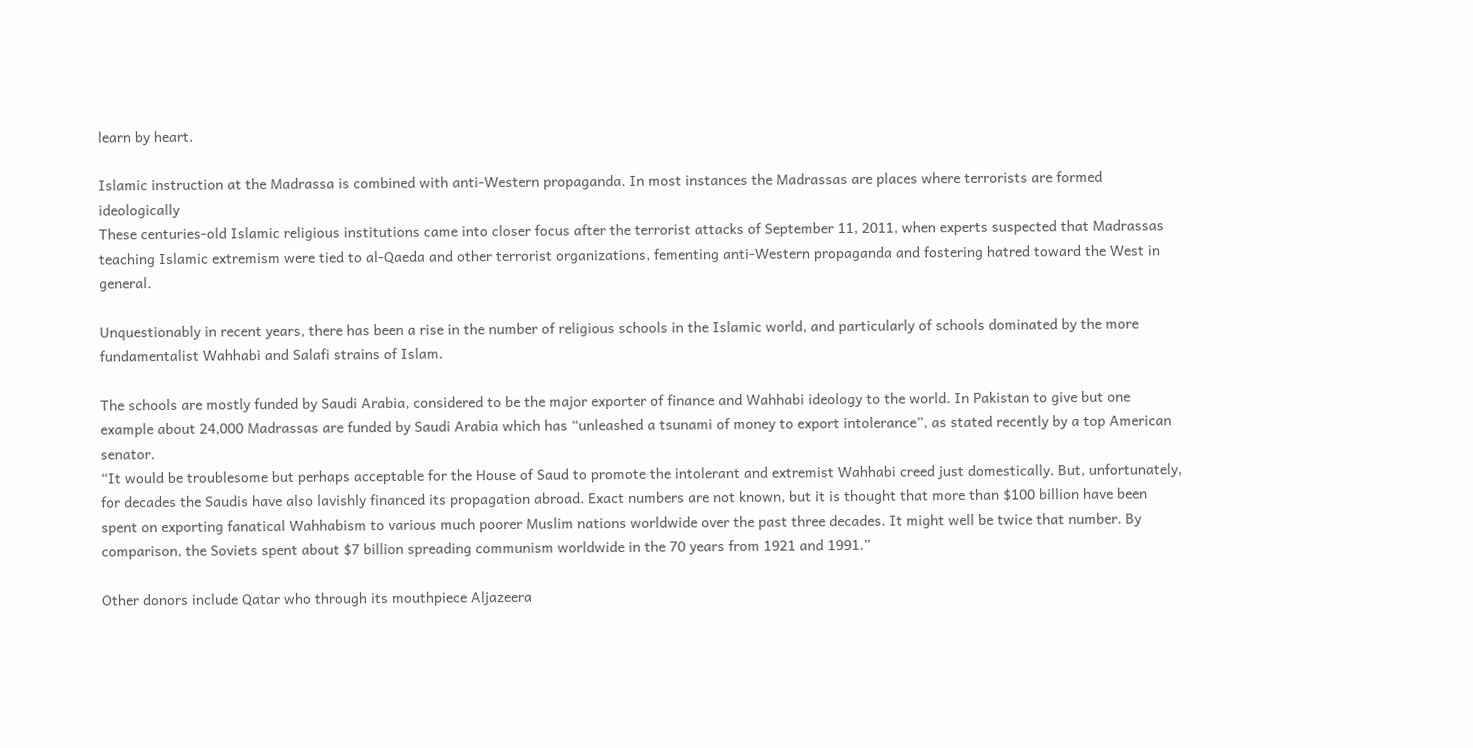learn by heart.

Islamic instruction at the Madrassa is combined with anti-Western propaganda. In most instances the Madrassas are places where terrorists are formed ideologically
These centuries-old Islamic religious institutions came into closer focus after the terrorist attacks of September 11, 2011, when experts suspected that Madrassas teaching Islamic extremism were tied to al-Qaeda and other terrorist organizations, fementing anti-Western propaganda and fostering hatred toward the West in general.

Unquestionably in recent years, there has been a rise in the number of religious schools in the Islamic world, and particularly of schools dominated by the more fundamentalist Wahhabi and Salafi strains of Islam.

The schools are mostly funded by Saudi Arabia, considered to be the major exporter of finance and Wahhabi ideology to the world. In Pakistan to give but one example about 24,000 Madrassas are funded by Saudi Arabia which has “unleashed a tsunami of money to export intolerance”, as stated recently by a top American senator.
“It would be troublesome but perhaps acceptable for the House of Saud to promote the intolerant and extremist Wahhabi creed just domestically. But, unfortunately, for decades the Saudis have also lavishly financed its propagation abroad. Exact numbers are not known, but it is thought that more than $100 billion have been spent on exporting fanatical Wahhabism to various much poorer Muslim nations worldwide over the past three decades. It might well be twice that number. By comparison, the Soviets spent about $7 billion spreading communism worldwide in the 70 years from 1921 and 1991.”

Other donors include Qatar who through its mouthpiece Aljazeera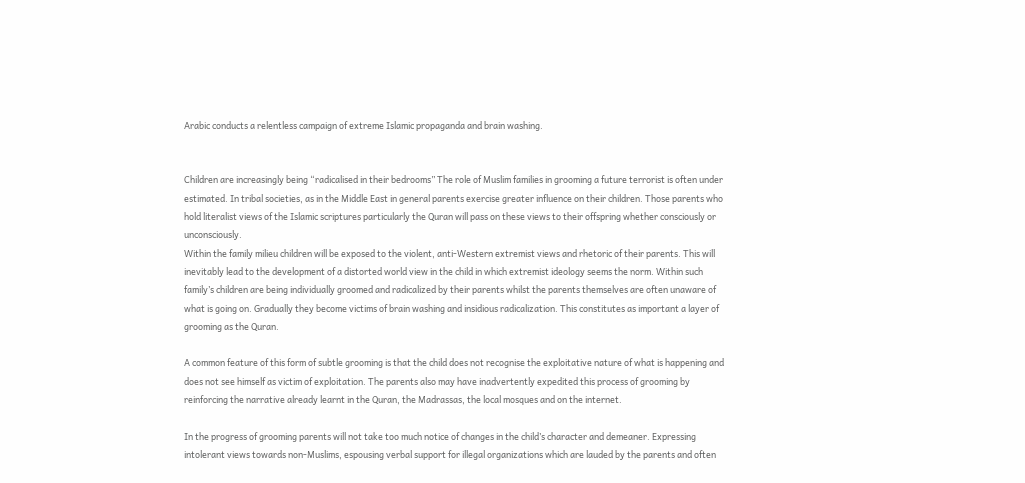Arabic conducts a relentless campaign of extreme Islamic propaganda and brain washing.


Children are increasingly being “radicalised in their bedrooms” The role of Muslim families in grooming a future terrorist is often under estimated. In tribal societies, as in the Middle East in general parents exercise greater influence on their children. Those parents who hold literalist views of the Islamic scriptures particularly the Quran will pass on these views to their offspring whether consciously or unconsciously.
Within the family milieu children will be exposed to the violent, anti-Western extremist views and rhetoric of their parents. This will inevitably lead to the development of a distorted world view in the child in which extremist ideology seems the norm. Within such family’s children are being individually groomed and radicalized by their parents whilst the parents themselves are often unaware of what is going on. Gradually they become victims of brain washing and insidious radicalization. This constitutes as important a layer of grooming as the Quran.

A common feature of this form of subtle grooming is that the child does not recognise the exploitative nature of what is happening and does not see himself as victim of exploitation. The parents also may have inadvertently expedited this process of grooming by reinforcing the narrative already learnt in the Quran, the Madrassas, the local mosques and on the internet.

In the progress of grooming parents will not take too much notice of changes in the child’s character and demeaner. Expressing intolerant views towards non-Muslims, espousing verbal support for illegal organizations which are lauded by the parents and often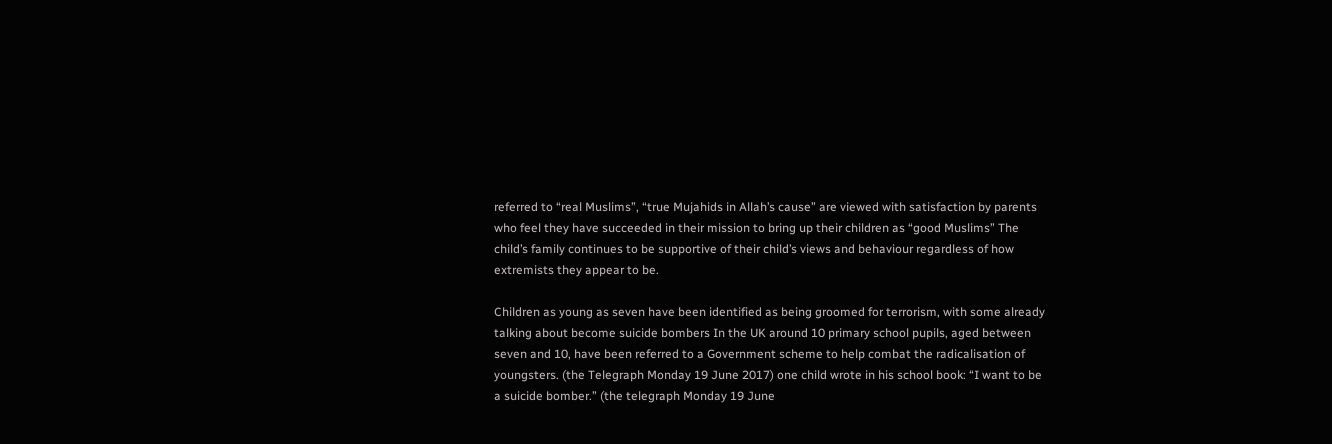referred to “real Muslims”, “true Mujahids in Allah’s cause” are viewed with satisfaction by parents who feel they have succeeded in their mission to bring up their children as “good Muslims” The child’s family continues to be supportive of their child’s views and behaviour regardless of how extremists they appear to be.

Children as young as seven have been identified as being groomed for terrorism, with some already talking about become suicide bombers In the UK around 10 primary school pupils, aged between seven and 10, have been referred to a Government scheme to help combat the radicalisation of youngsters. (the Telegraph Monday 19 June 2017) one child wrote in his school book: “I want to be a suicide bomber.” (the telegraph Monday 19 June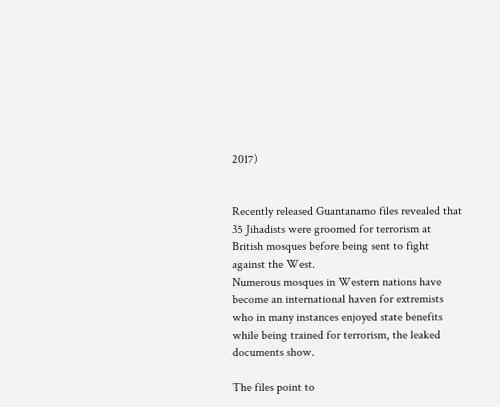2017)


Recently released Guantanamo files revealed that 35 Jihadists were groomed for terrorism at British mosques before being sent to fight against the West.
Numerous mosques in Western nations have become an international haven for extremists who in many instances enjoyed state benefits while being trained for terrorism, the leaked documents show.

The files point to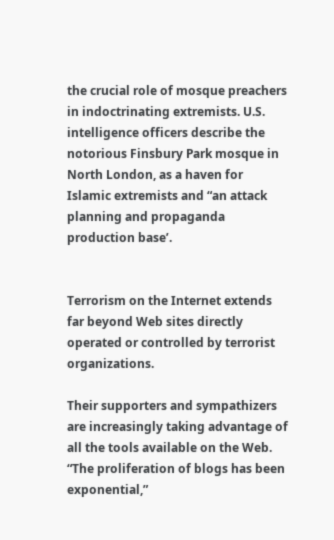the crucial role of mosque preachers in indoctrinating extremists. U.S. intelligence officers describe the notorious Finsbury Park mosque in North London, as a haven for Islamic extremists and “an attack planning and propaganda production base’.


Terrorism on the Internet extends far beyond Web sites directly operated or controlled by terrorist organizations.

Their supporters and sympathizers are increasingly taking advantage of all the tools available on the Web. “The proliferation of blogs has been exponential,”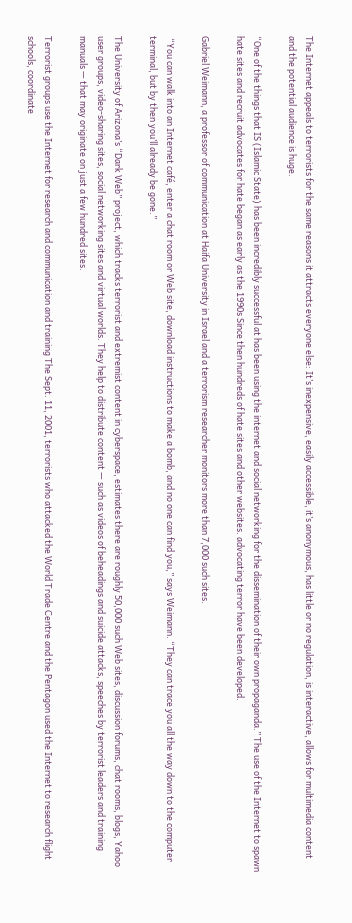The Internet appeals to terrorists for the same reasons it attracts everyone else: It’s inexpensive, easily accessible, it’s anonymous, has little or no regulation, is interactive, allows for multimedia content and the potential audience is huge.

“One of the things that IS (Islamic State) has been incredibly successful at has been using the internet and social networking for the dissemination of their own propaganda.” The use of the Internet to spawn hate sites and recruit advocates for hate began as early as the 1990s Since then hundreds of hate sites and other websites. advocating terror have been developed.

Gabriel Weimann, a professor of communication at Haifa University in Israel and a terrorism researcher monitors more than 7,000 such sites.

 “You can walk into an Internet café, enter a chat room or Web site, download instructions to make a bomb, and no one can find you,” says Weimann. “They can trace you all the way down to the computer terminal, but by then you’ll already be gone.”

The University of Arizona’s “Dark Web” project, which tracks terrorist and extremist content in cyberspace, estimates there are roughly 50,000 such Web sites, discussion forums, chat rooms, blogs, Yahoo user groups, video-sharing sites, social networking sites and virtual worlds. They help to distribute content — such as videos of beheadings and suicide attacks, speeches by terrorist leaders and training manuals — that may originate on just a few hundred sites.

Terrorist groups use the Internet for research and communication and training The Sept. 11, 2001, terrorists who attacked the World Trade Centre and the Pentagon used the Internet to research flight schools, coordinate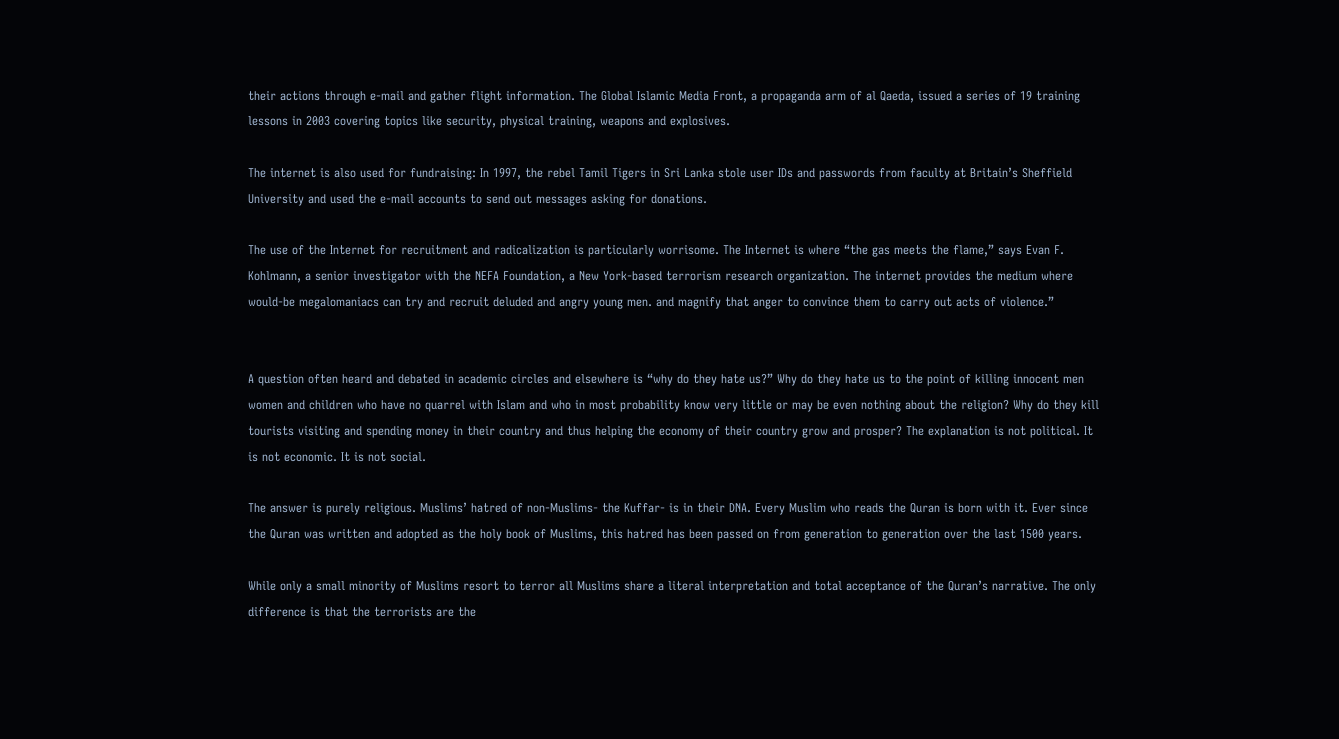their actions through e-mail and gather flight information. The Global Islamic Media Front, a propaganda arm of al Qaeda, issued a series of 19 training lessons in 2003 covering topics like security, physical training, weapons and explosives.

The internet is also used for fundraising: In 1997, the rebel Tamil Tigers in Sri Lanka stole user IDs and passwords from faculty at Britain’s Sheffield University and used the e-mail accounts to send out messages asking for donations.

The use of the Internet for recruitment and radicalization is particularly worrisome. The Internet is where “the gas meets the flame,” says Evan F. Kohlmann, a senior investigator with the NEFA Foundation, a New York-based terrorism research organization. The internet provides the medium where would-be megalomaniacs can try and recruit deluded and angry young men. and magnify that anger to convince them to carry out acts of violence.”


A question often heard and debated in academic circles and elsewhere is “why do they hate us?” Why do they hate us to the point of killing innocent men women and children who have no quarrel with Islam and who in most probability know very little or may be even nothing about the religion? Why do they kill tourists visiting and spending money in their country and thus helping the economy of their country grow and prosper? The explanation is not political. It is not economic. It is not social.

The answer is purely religious. Muslims’ hatred of non-Muslims- the Kuffar- is in their DNA. Every Muslim who reads the Quran is born with it. Ever since the Quran was written and adopted as the holy book of Muslims, this hatred has been passed on from generation to generation over the last 1500 years.

While only a small minority of Muslims resort to terror all Muslims share a literal interpretation and total acceptance of the Quran’s narrative. The only difference is that the terrorists are the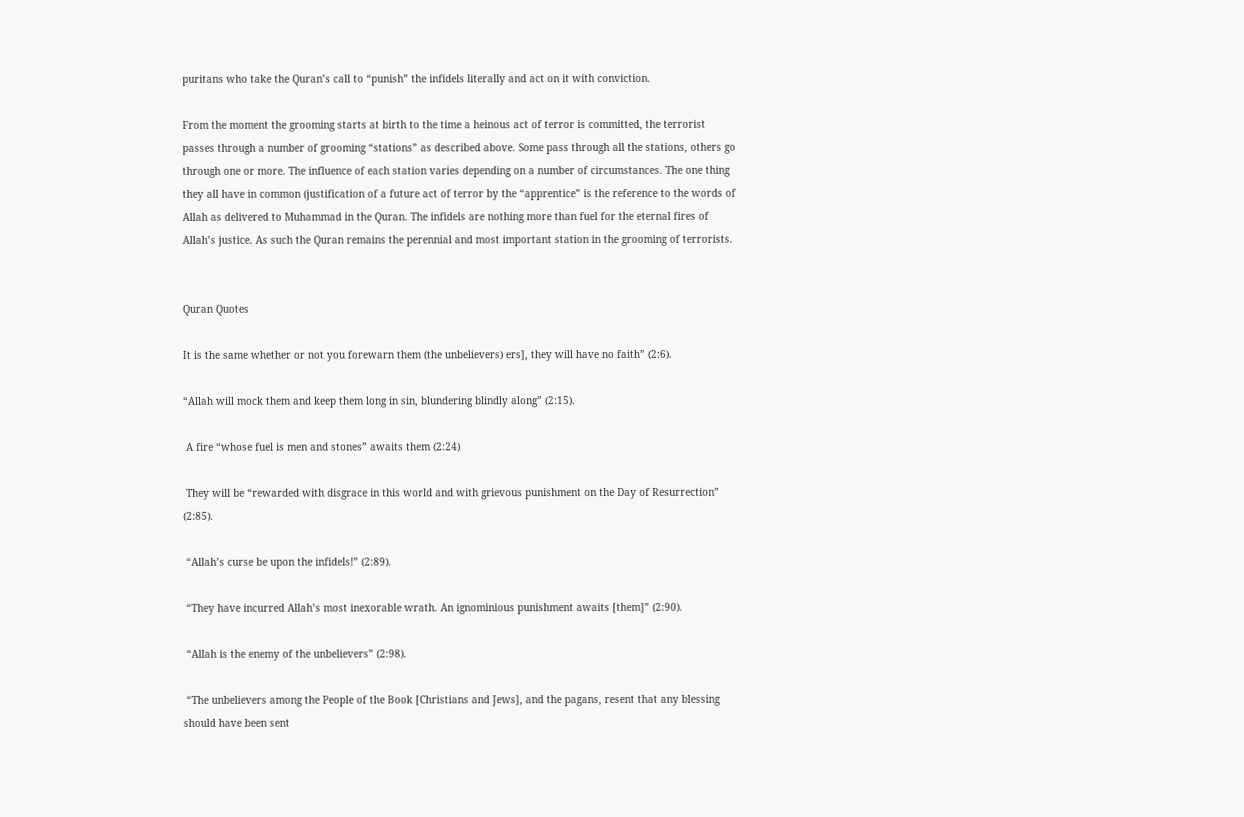puritans who take the Quran’s call to “punish” the infidels literally and act on it with conviction.

From the moment the grooming starts at birth to the time a heinous act of terror is committed, the terrorist passes through a number of grooming “stations” as described above. Some pass through all the stations, others go through one or more. The influence of each station varies depending on a number of circumstances. The one thing they all have in common (justification of a future act of terror by the “apprentice” is the reference to the words of Allah as delivered to Muhammad in the Quran. The infidels are nothing more than fuel for the eternal fires of Allah’s justice. As such the Quran remains the perennial and most important station in the grooming of terrorists.


Quran Quotes

It is the same whether or not you forewarn them (the unbelievers) ers], they will have no faith” (2:6).

“Allah will mock them and keep them long in sin, blundering blindly along” (2:15).

 A fire “whose fuel is men and stones” awaits them (2:24)

 They will be “rewarded with disgrace in this world and with grievous punishment on the Day of Resurrection” (2:85).

 “Allah’s curse be upon the infidels!” (2:89).

 “They have incurred Allah’s most inexorable wrath. An ignominious punishment awaits [them]” (2:90).

 “Allah is the enemy of the unbelievers” (2:98).

 “The unbelievers among the People of the Book [Christians and Jews], and the pagans, resent that any blessing should have been sent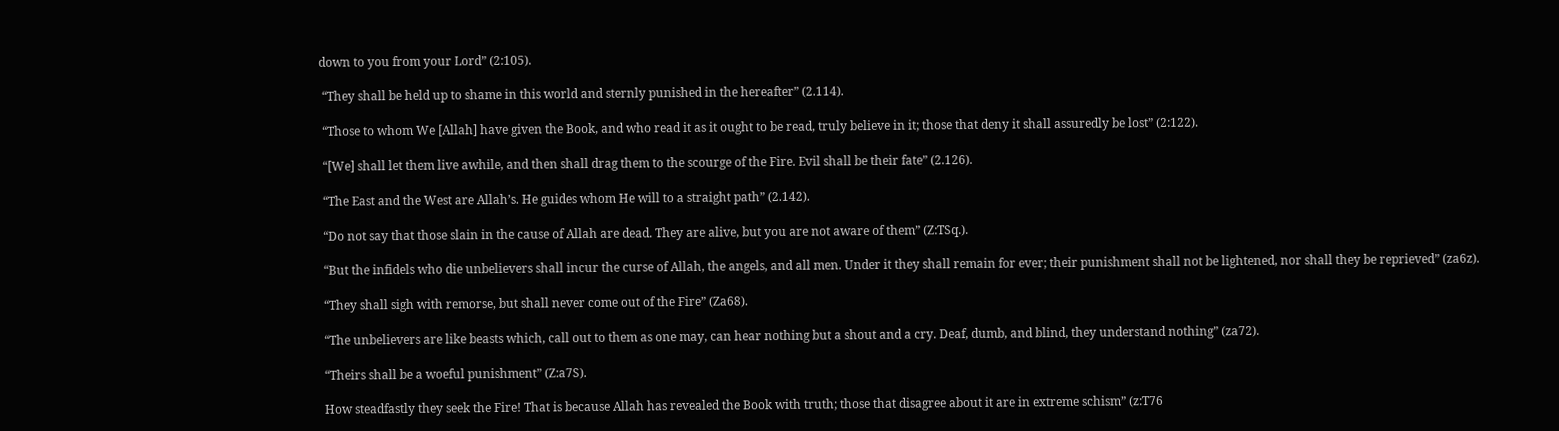down to you from your Lord” (2:105).

 “They shall be held up to shame in this world and sternly punished in the hereafter” (2.114).

 “Those to whom We [Allah] have given the Book, and who read it as it ought to be read, truly believe in it; those that deny it shall assuredly be lost” (2:122).

 “[We] shall let them live awhile, and then shall drag them to the scourge of the Fire. Evil shall be their fate” (2.126).

 “The East and the West are Allah’s. He guides whom He will to a straight path” (2.142).

 “Do not say that those slain in the cause of Allah are dead. They are alive, but you are not aware of them” (Z:TSq.).

 “But the infidels who die unbelievers shall incur the curse of Allah, the angels, and all men. Under it they shall remain for ever; their punishment shall not be lightened, nor shall they be reprieved” (za6z).

 “They shall sigh with remorse, but shall never come out of the Fire” (Za68).

 “The unbelievers are like beasts which, call out to them as one may, can hear nothing but a shout and a cry. Deaf, dumb, and blind, they understand nothing” (za72).

 “Theirs shall be a woeful punishment” (Z:a7S).

 How steadfastly they seek the Fire! That is because Allah has revealed the Book with truth; those that disagree about it are in extreme schism” (z:T76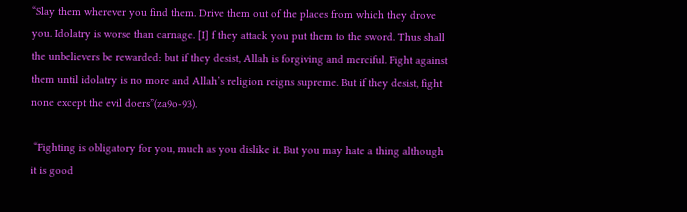“Slay them wherever you find them. Drive them out of the places from which they drove you. Idolatry is worse than carnage. [I] f they attack you put them to the sword. Thus shall the unbelievers be rewarded: but if they desist, Allah is forgiving and merciful. Fight against them until idolatry is no more and Allah’s religion reigns supreme. But if they desist, fight none except the evil doers”(za9o-93).

 “Fighting is obligatory for you, much as you dislike it. But you may hate a thing although it is good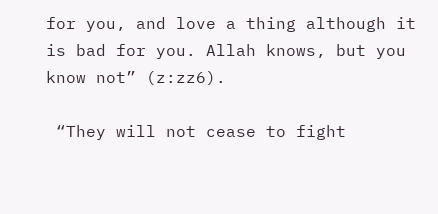for you, and love a thing although it is bad for you. Allah knows, but you know not” (z:zz6).

 “They will not cease to fight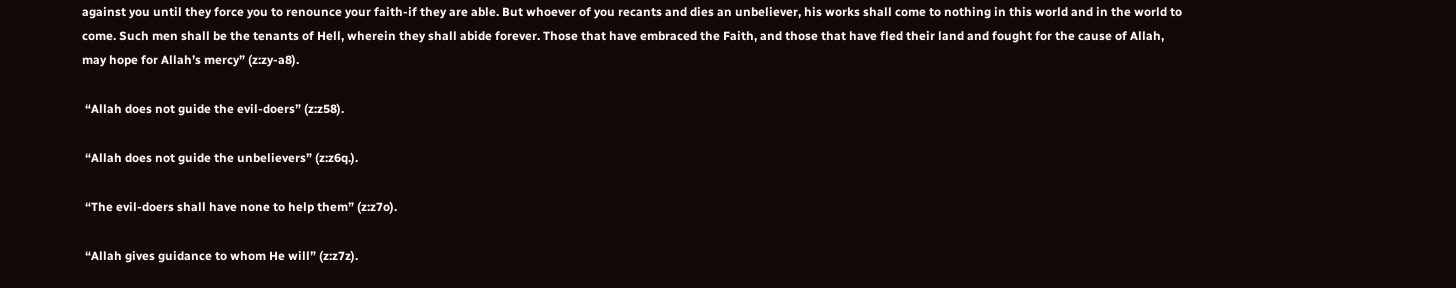against you until they force you to renounce your faith-if they are able. But whoever of you recants and dies an unbeliever, his works shall come to nothing in this world and in the world to come. Such men shall be the tenants of Hell, wherein they shall abide forever. Those that have embraced the Faith, and those that have fled their land and fought for the cause of Allah, may hope for Allah’s mercy” (z:zy-a8).

 “Allah does not guide the evil-doers” (z:z58).

 “Allah does not guide the unbelievers” (z:z6q.).

 “The evil-doers shall have none to help them” (z:z7o).

 “Allah gives guidance to whom He will” (z:z7z).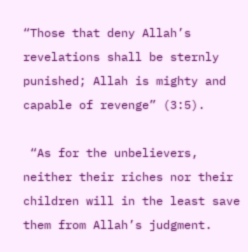“Those that deny Allah’s revelations shall be sternly punished; Allah is mighty and capable of revenge” (3:5).

 “As for the unbelievers, neither their riches nor their children will in the least save them from Allah’s judgment.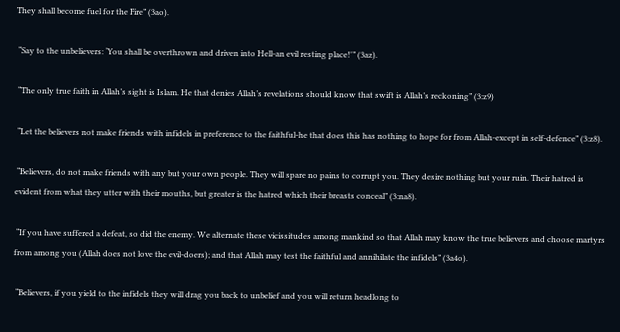They shall become fuel for the Fire” (3ao).

 “Say to the unbelievers: ‘You shall be overthrown and driven into Hell-an evil resting place!'” (3az).

 “The only true faith in Allah’s sight is Islam. He that denies Allah’s revelations should know that swift is Allah’s reckoning” (3:z9)

 “Let the believers not make friends with infidels in preference to the faithful-he that does this has nothing to hope for from Allah-except in self-defence” (3:z8).

 “Believers, do not make friends with any but your own people. They will spare no pains to corrupt you. They desire nothing but your ruin. Their hatred is evident from what they utter with their mouths, but greater is the hatred which their breasts conceal” (3:na8).

 “If you have suffered a defeat, so did the enemy. We alternate these vicissitudes among mankind so that Allah may know the true believers and choose martyrs from among you (Allah does not love the evil-doers); and that Allah may test the faithful and annihilate the infidels” (3a4o).

 “Believers, if you yield to the infidels they will drag you back to unbelief and you will return headlong to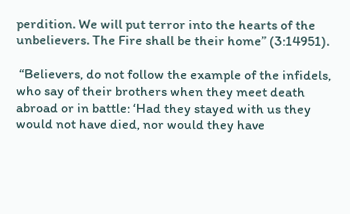perdition. We will put terror into the hearts of the unbelievers. The Fire shall be their home” (3:14951).

 “Believers, do not follow the example of the infidels, who say of their brothers when they meet death abroad or in battle: ‘Had they stayed with us they would not have died, nor would they have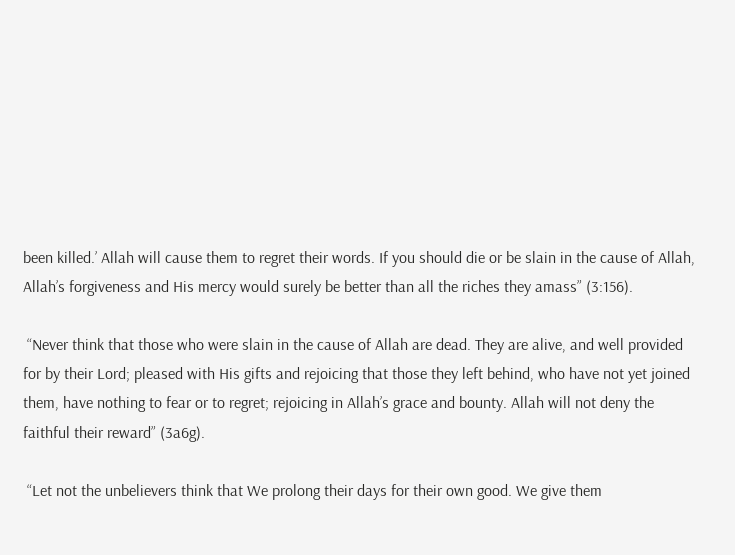been killed.’ Allah will cause them to regret their words. If you should die or be slain in the cause of Allah, Allah’s forgiveness and His mercy would surely be better than all the riches they amass” (3:156).

 “Never think that those who were slain in the cause of Allah are dead. They are alive, and well provided for by their Lord; pleased with His gifts and rejoicing that those they left behind, who have not yet joined them, have nothing to fear or to regret; rejoicing in Allah’s grace and bounty. Allah will not deny the faithful their reward” (3a6g).

 “Let not the unbelievers think that We prolong their days for their own good. We give them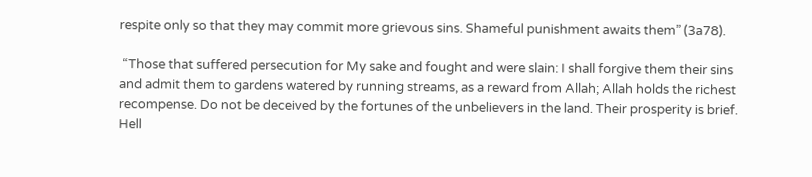respite only so that they may commit more grievous sins. Shameful punishment awaits them” (3a78).

 “Those that suffered persecution for My sake and fought and were slain: I shall forgive them their sins and admit them to gardens watered by running streams, as a reward from Allah; Allah holds the richest recompense. Do not be deceived by the fortunes of the unbelievers in the land. Their prosperity is brief. Hell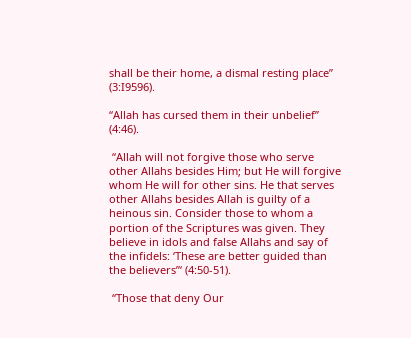shall be their home, a dismal resting place” (3:I9596).

“Allah has cursed them in their unbelief” (4:46).

 “Allah will not forgive those who serve other Allahs besides Him; but He will forgive whom He will for other sins. He that serves other Allahs besides Allah is guilty of a heinous sin. Consider those to whom a portion of the Scriptures was given. They believe in idols and false Allahs and say of the infidels: ‘These are better guided than the believers”‘ (4:50-51).

 “Those that deny Our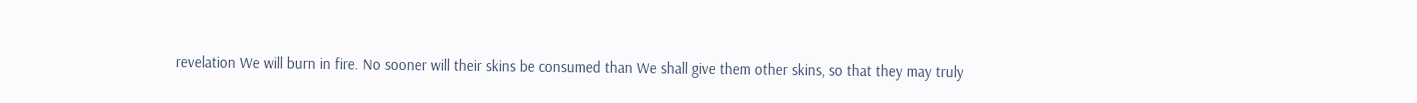revelation We will burn in fire. No sooner will their skins be consumed than We shall give them other skins, so that they may truly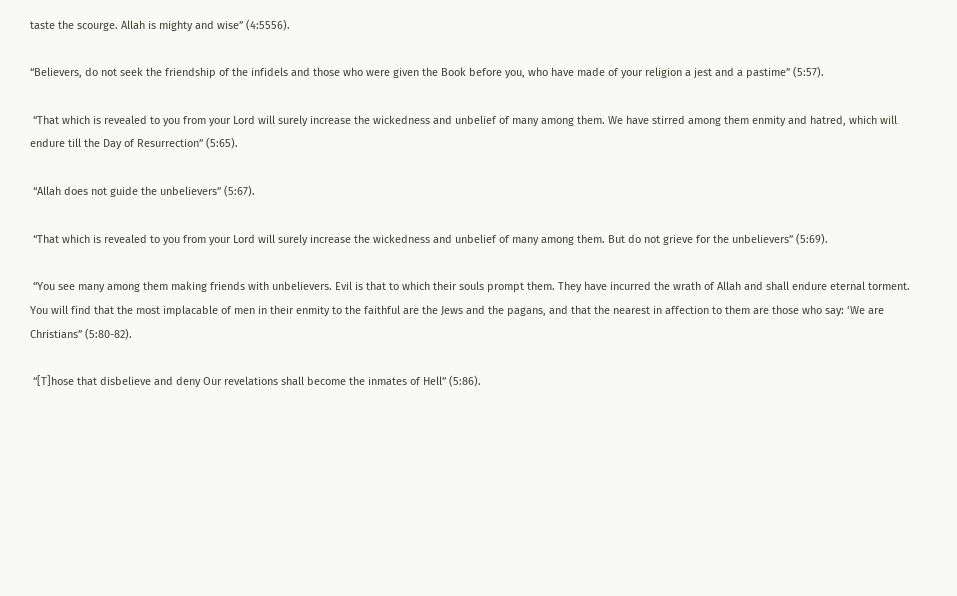taste the scourge. Allah is mighty and wise” (4:5556).

“Believers, do not seek the friendship of the infidels and those who were given the Book before you, who have made of your religion a jest and a pastime” (5:57).

 “That which is revealed to you from your Lord will surely increase the wickedness and unbelief of many among them. We have stirred among them enmity and hatred, which will endure till the Day of Resurrection” (5:65).

 “Allah does not guide the unbelievers” (5:67).

 “That which is revealed to you from your Lord will surely increase the wickedness and unbelief of many among them. But do not grieve for the unbelievers” (5:69).

 “You see many among them making friends with unbelievers. Evil is that to which their souls prompt them. They have incurred the wrath of Allah and shall endure eternal torment. You will find that the most implacable of men in their enmity to the faithful are the Jews and the pagans, and that the nearest in affection to them are those who say: ‘We are Christians” (5:80-82).

 “[T]hose that disbelieve and deny Our revelations shall become the inmates of Hell” (5:86).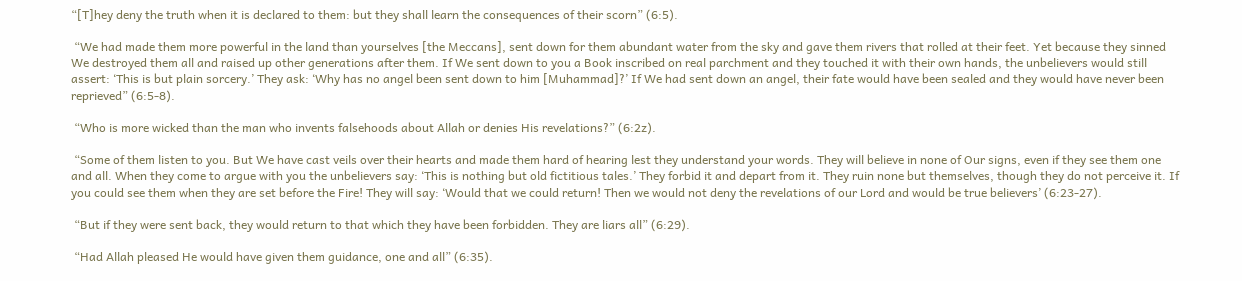“[T]hey deny the truth when it is declared to them: but they shall learn the consequences of their scorn” (6:5).

 “We had made them more powerful in the land than yourselves [the Meccans], sent down for them abundant water from the sky and gave them rivers that rolled at their feet. Yet because they sinned We destroyed them all and raised up other generations after them. If We sent down to you a Book inscribed on real parchment and they touched it with their own hands, the unbelievers would still assert: ‘This is but plain sorcery.’ They ask: ‘Why has no angel been sent down to him [Muhammad]?’ If We had sent down an angel, their fate would have been sealed and they would have never been reprieved” (6:5-8).

 “Who is more wicked than the man who invents falsehoods about Allah or denies His revelations?” (6:2z).

 “Some of them listen to you. But We have cast veils over their hearts and made them hard of hearing lest they understand your words. They will believe in none of Our signs, even if they see them one and all. When they come to argue with you the unbelievers say: ‘This is nothing but old fictitious tales.’ They forbid it and depart from it. They ruin none but themselves, though they do not perceive it. If you could see them when they are set before the Fire! They will say: ‘Would that we could return! Then we would not deny the revelations of our Lord and would be true believers’ (6:23-27).

 “But if they were sent back, they would return to that which they have been forbidden. They are liars all” (6:29).

 “Had Allah pleased He would have given them guidance, one and all” (6:35).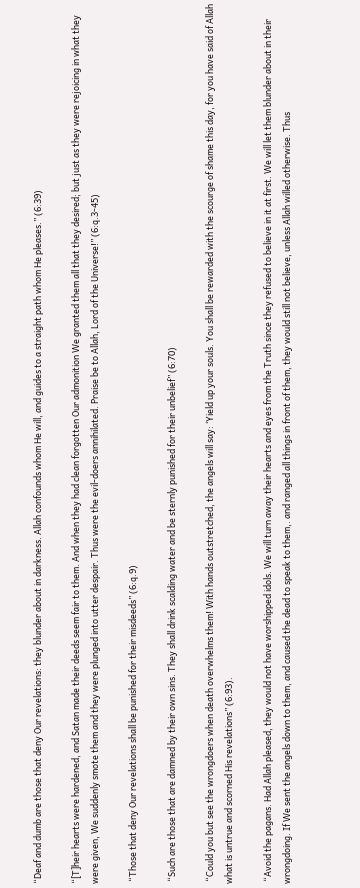“Deaf and dumb are those that deny Our revelations: they blunder about in darkness. Allah confounds whom He will, and guides to a straight path whom He pleases.” (6:39)

“[T]heir hearts were hardened, and Satan made their deeds seem fair to them. And when they had clean forgotten Our admonition We granted them all that they desired; but just as they were rejoicing in what they were given, We suddenly smote them and they were plunged into utter despair. Thus were the evil-doers annihilated. Praise be to Allah, Lord of the Universe!” (6:q.3-45)

 “Those that deny Our revelations shall be punished for their misdeeds” (6:q.9)

 “Such are those that are damned by their own sins. They shall drink scalding water and be sternly punished for their unbelief” (6:70)

 “Could you but see the wrongdoers when death overwhelms them! With hands outstretched, the angels will say: ‘Yield up your souls. You shall be rewarded with the scourge of shame this day, for you have said of Allah what is untrue and scorned His revelations” (6:93).

 “Avoid the pagans. Had Allah pleased, they would not have worshipped idols. We will turn away their hearts and eyes from the Truth since they refused to believe in it at first. We will let them blunder about in their wrongdoing. If We sent the angels down to them, and caused the dead to speak to them,. and ranged all things in front of them, they would still not believe, unless Allah willed otherwise. Thus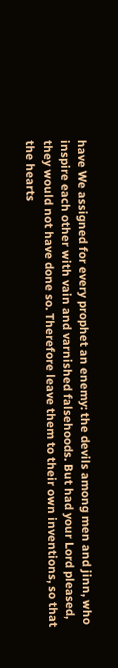have We assigned for every prophet an enemy: the devils among men and jinn, who inspire each other with vain and varnished falsehoods. But had your Lord pleased, they would not have done so. Therefore leave them to their own inventions, so that the hearts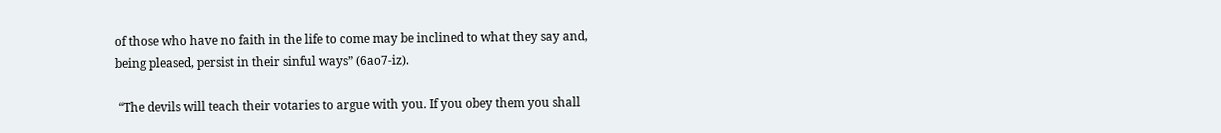of those who have no faith in the life to come may be inclined to what they say and, being pleased, persist in their sinful ways” (6ao7-iz).

 “The devils will teach their votaries to argue with you. If you obey them you shall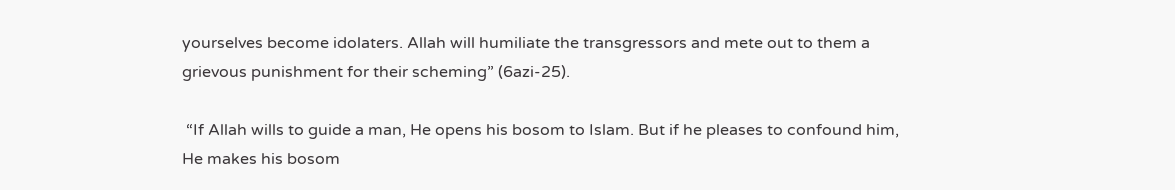yourselves become idolaters. Allah will humiliate the transgressors and mete out to them a grievous punishment for their scheming” (6azi-25).

 “If Allah wills to guide a man, He opens his bosom to Islam. But if he pleases to confound him, He makes his bosom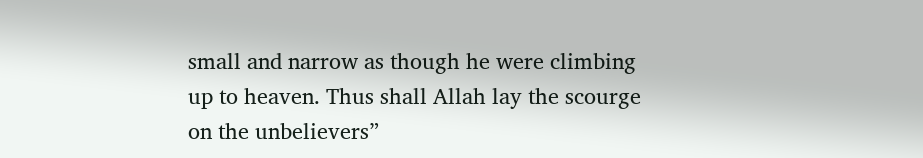small and narrow as though he were climbing up to heaven. Thus shall Allah lay the scourge on the unbelievers”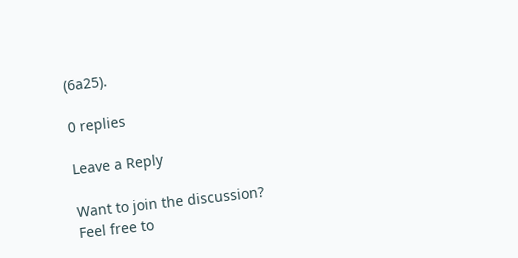(6a25).

0 replies

Leave a Reply

Want to join the discussion?
Feel free to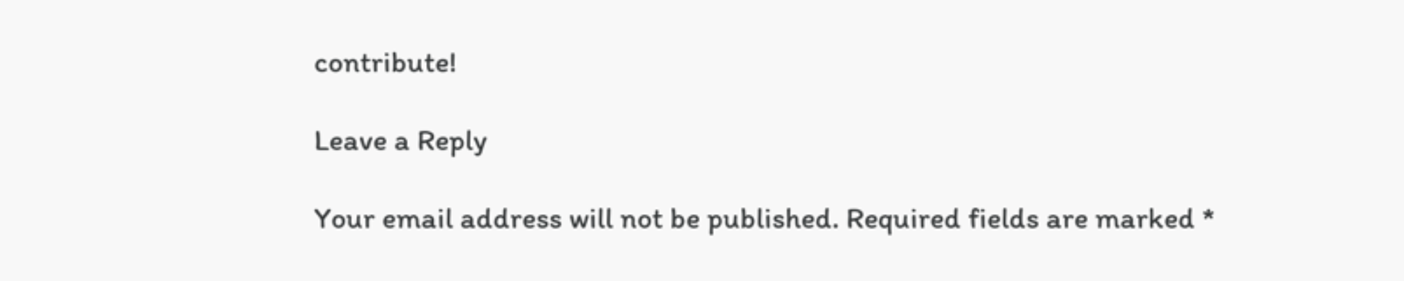contribute!

Leave a Reply

Your email address will not be published. Required fields are marked *